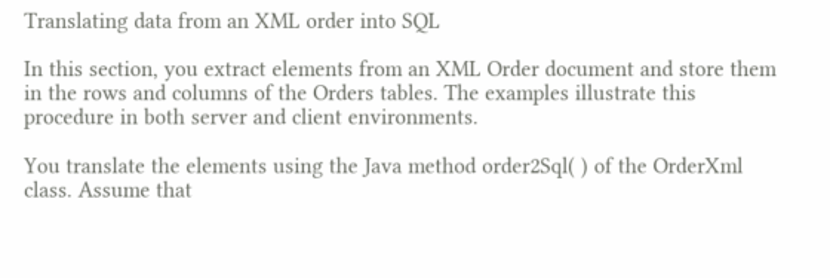Translating data from an XML order into SQL

In this section, you extract elements from an XML Order document and store them in the rows and columns of the Orders tables. The examples illustrate this procedure in both server and client environments.

You translate the elements using the Java method order2Sql( ) of the OrderXml class. Assume that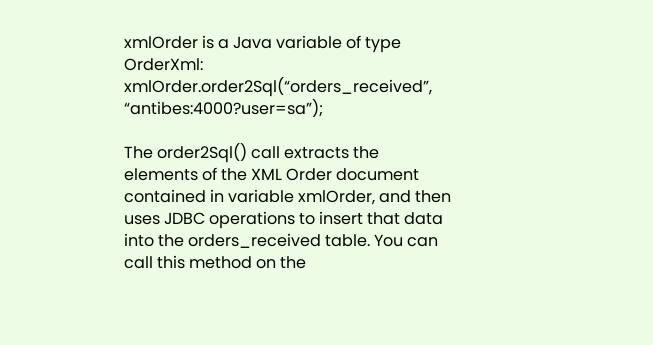xmlOrder is a Java variable of type OrderXml: xmlOrder.order2Sql(“orders_received”, “antibes:4000?user=sa”);

The order2Sql() call extracts the elements of the XML Order document contained in variable xmlOrder, and then uses JDBC operations to insert that data into the orders_received table. You can call this method on the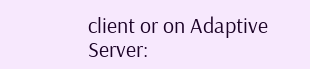client or on Adaptive Server: